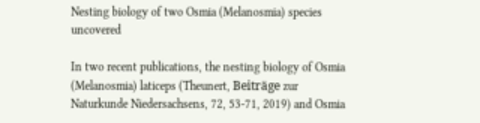Nesting biology of two Osmia (Melanosmia) species uncovered

In two recent publications, the nesting biology of Osmia (Melanosmia) laticeps (Theunert, Beiträge zur Naturkunde Niedersachsens, 72, 53-71, 2019) and Osmia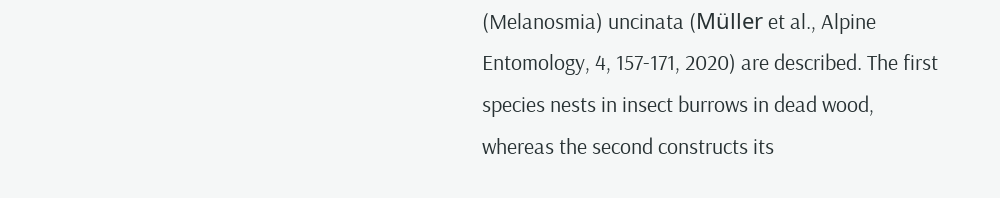(Melanosmia) uncinata (Müller et al., Alpine Entomology, 4, 157-171, 2020) are described. The first species nests in insect burrows in dead wood, whereas the second constructs its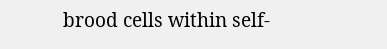brood cells within self-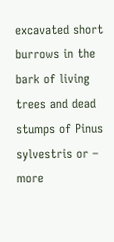excavated short burrows in the bark of living trees and dead stumps of Pinus sylvestris or – more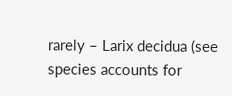rarely – Larix decidua (see species accounts for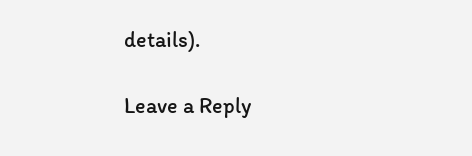details).

Leave a Reply